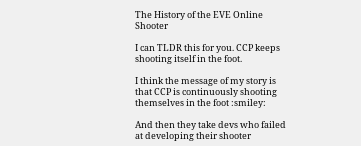The History of the EVE Online Shooter

I can TLDR this for you. CCP keeps shooting itself in the foot.

I think the message of my story is that CCP is continuously shooting themselves in the foot :smiley:

And then they take devs who failed at developing their shooter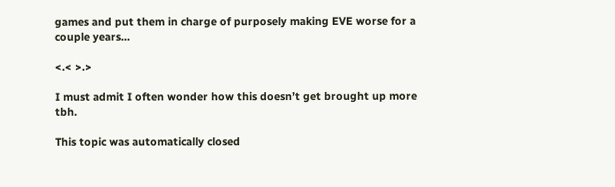games and put them in charge of purposely making EVE worse for a couple years…

<.< >.>

I must admit I often wonder how this doesn’t get brought up more tbh.

This topic was automatically closed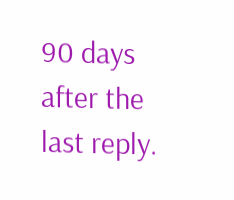90 days after the last reply.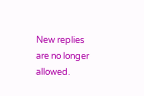New replies are no longer allowed.